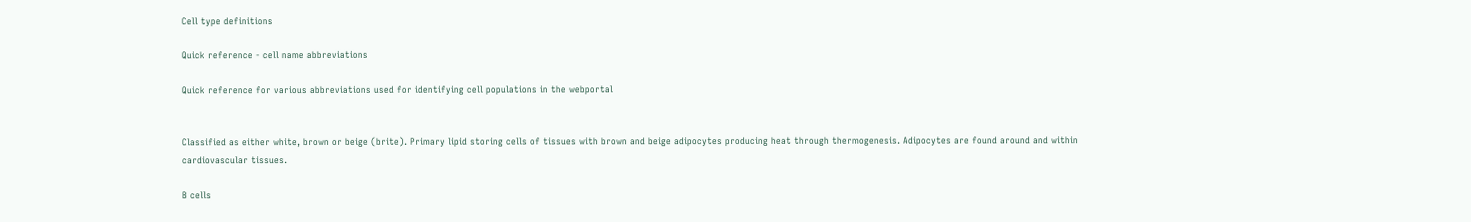Cell type definitions

Quick reference - cell name abbreviations

Quick reference for various abbreviations used for identifying cell populations in the webportal


Classified as either white, brown or beige (brite). Primary lipid storing cells of tissues with brown and beige adipocytes producing heat through thermogenesis. Adipocytes are found around and within cardiovascular tissues.

B cells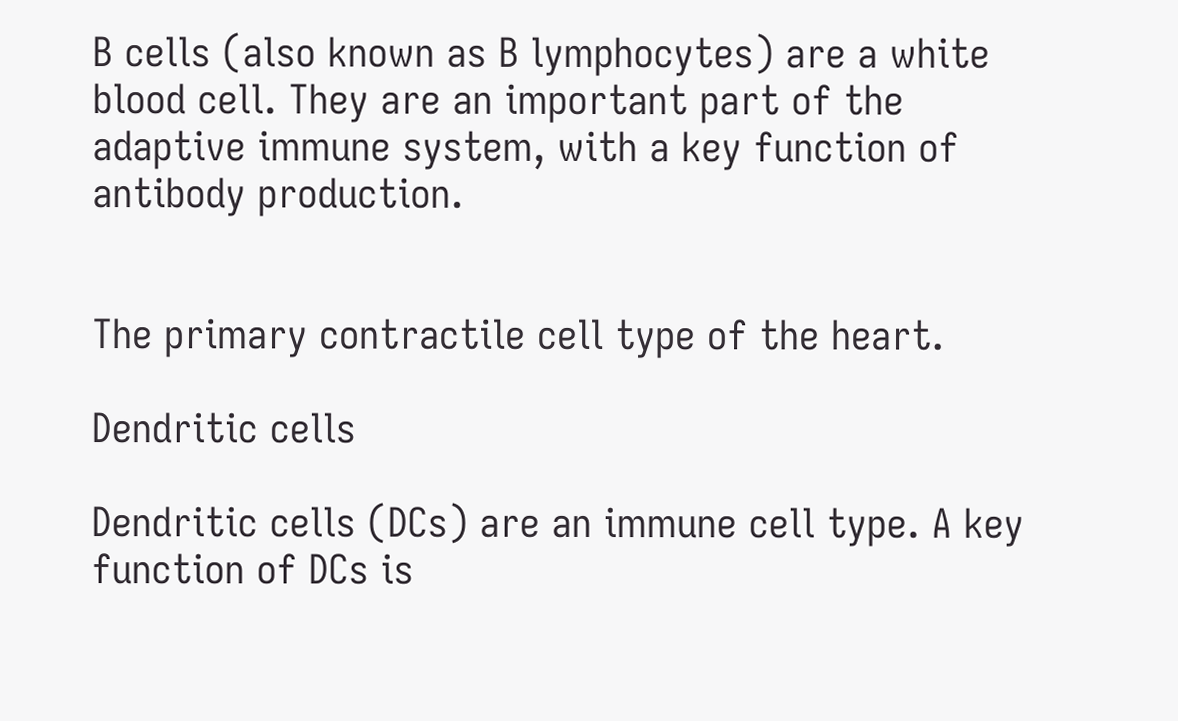B cells (also known as B lymphocytes) are a white blood cell. They are an important part of the adaptive immune system, with a key function of antibody production.


The primary contractile cell type of the heart.

Dendritic cells

Dendritic cells (DCs) are an immune cell type. A key function of DCs is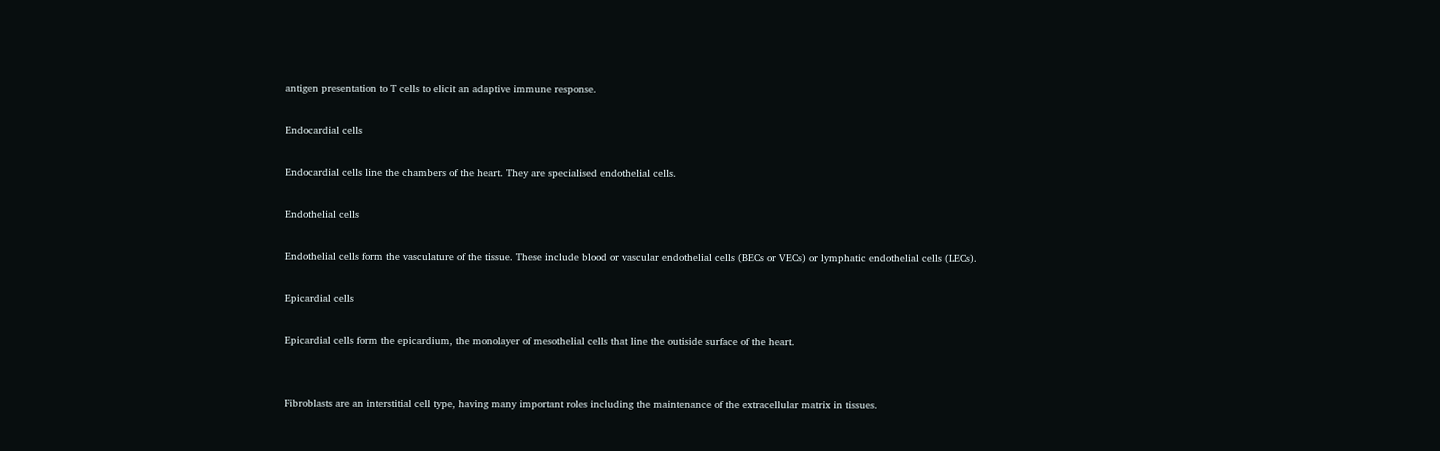antigen presentation to T cells to elicit an adaptive immune response.

Endocardial cells

Endocardial cells line the chambers of the heart. They are specialised endothelial cells.

Endothelial cells

Endothelial cells form the vasculature of the tissue. These include blood or vascular endothelial cells (BECs or VECs) or lymphatic endothelial cells (LECs).

Epicardial cells

Epicardial cells form the epicardium, the monolayer of mesothelial cells that line the outiside surface of the heart.


Fibroblasts are an interstitial cell type, having many important roles including the maintenance of the extracellular matrix in tissues.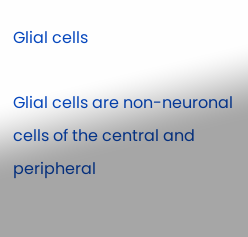Glial cells

Glial cells are non-neuronal cells of the central and peripheral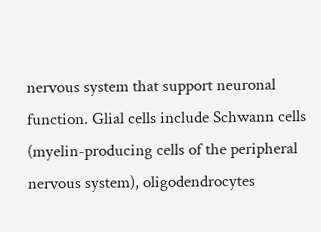nervous system that support neuronal function. Glial cells include Schwann cells (myelin-producing cells of the peripheral nervous system), oligodendrocytes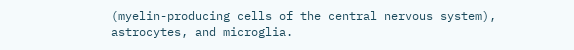(myelin-producing cells of the central nervous system), astrocytes, and microglia.